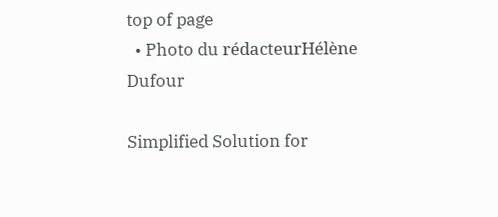top of page
  • Photo du rédacteurHélène Dufour

Simplified Solution for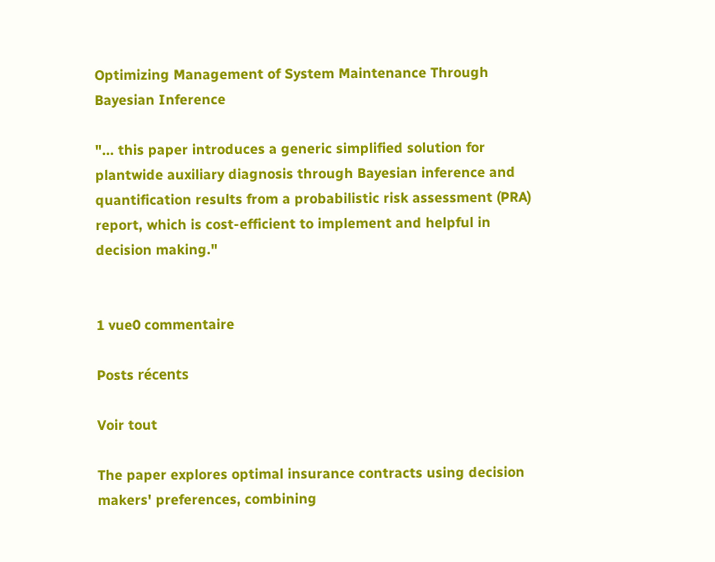Optimizing Management of System Maintenance Through Bayesian Inference

"... this paper introduces a generic simplified solution for plantwide auxiliary diagnosis through Bayesian inference and quantification results from a probabilistic risk assessment (PRA) report, which is cost-efficient to implement and helpful in decision making."


1 vue0 commentaire

Posts récents

Voir tout

The paper explores optimal insurance contracts using decision makers' preferences, combining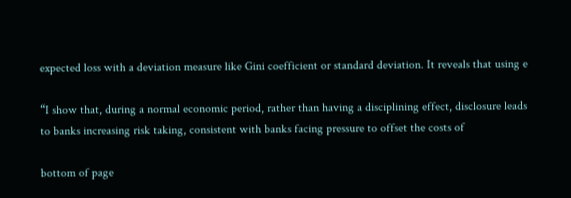expected loss with a deviation measure like Gini coefficient or standard deviation. It reveals that using e

“I show that, during a normal economic period, rather than having a disciplining effect, disclosure leads to banks increasing risk taking, consistent with banks facing pressure to offset the costs of

bottom of page